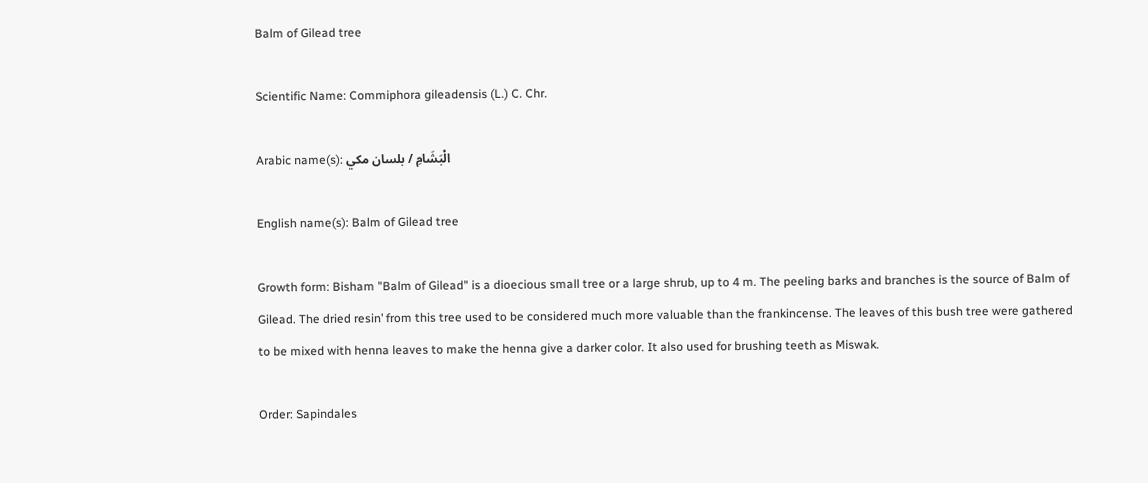Balm of Gilead tree

Scientific Name: Commiphora gileadensis (L.) C. Chr.

Arabic name(s): الْبَشَامِ / بلسان مكي

English name(s): Balm of Gilead tree

Growth form: Bisham "Balm of Gilead" is a dioecious small tree or a large shrub, up to 4 m. The peeling barks and branches is the source of Balm of Gilead. The dried resin’ from this tree used to be considered much more valuable than the frankincense. The leaves of this bush tree were gathered to be mixed with henna leaves to make the henna give a darker color. It also used for brushing teeth as Miswak.

Order: Sapindales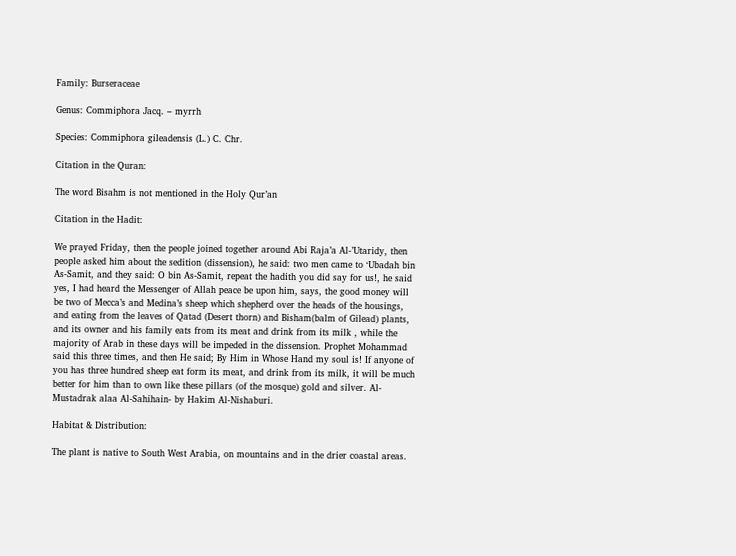Family: Burseraceae

Genus: Commiphora Jacq. – myrrh

Species: Commiphora gileadensis (L.) C. Chr.

Citation in the Quran:

The word Bisahm is not mentioned in the Holy Qur’an

Citation in the Hadit:

We prayed Friday, then the people joined together around Abi Raja’a Al-’Utaridy, then people asked him about the sedition (dissension), he said: two men came to ‘Ubadah bin As-Samit, and they said: O bin As-Samit, repeat the hadith you did say for us!, he said yes, I had heard the Messenger of Allah peace be upon him, says, the good money will be two of Mecca’s and Medina’s sheep which shepherd over the heads of the housings, and eating from the leaves of Qatad (Desert thorn) and Bisham(balm of Gilead) plants, and its owner and his family eats from its meat and drink from its milk , while the majority of Arab in these days will be impeded in the dissension. Prophet Mohammad said this three times, and then He said; By Him in Whose Hand my soul is! If anyone of you has three hundred sheep eat form its meat, and drink from its milk, it will be much better for him than to own like these pillars (of the mosque) gold and silver. Al-Mustadrak alaa Al-Sahihain- by Hakim Al-Nishaburi.

Habitat & Distribution:

The plant is native to South West Arabia, on mountains and in the drier coastal areas.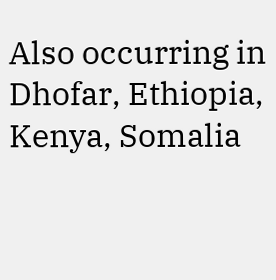Also occurring in Dhofar, Ethiopia, Kenya, Somalia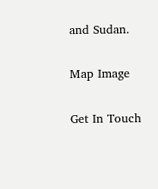and Sudan.

Map Image

Get In Touch